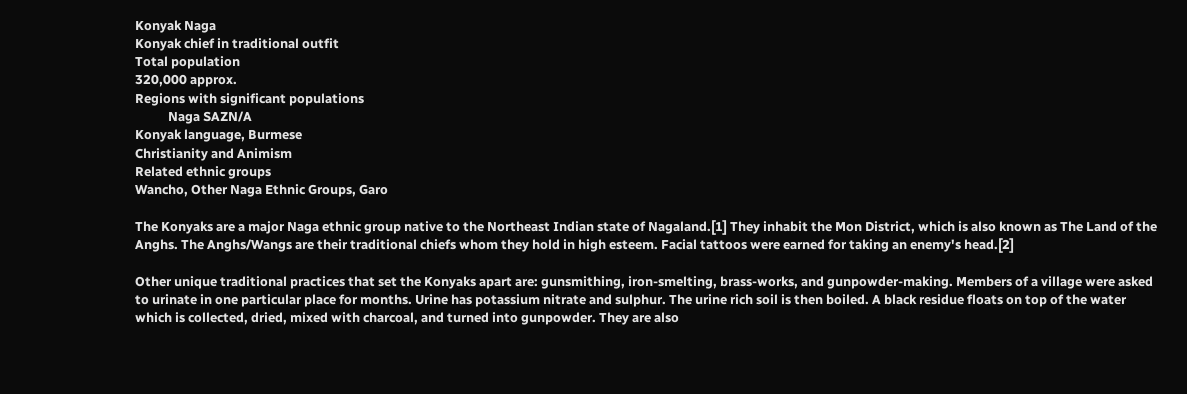Konyak Naga
Konyak chief in traditional outfit
Total population
320,000 approx.
Regions with significant populations
           Naga SAZN/A
Konyak language, Burmese
Christianity and Animism
Related ethnic groups
Wancho, Other Naga Ethnic Groups, Garo

The Konyaks are a major Naga ethnic group native to the Northeast Indian state of Nagaland.[1] They inhabit the Mon District, which is also known as The Land of the Anghs. The Anghs/Wangs are their traditional chiefs whom they hold in high esteem. Facial tattoos were earned for taking an enemy's head.[2]

Other unique traditional practices that set the Konyaks apart are: gunsmithing, iron-smelting, brass-works, and gunpowder-making. Members of a village were asked to urinate in one particular place for months. Urine has potassium nitrate and sulphur. The urine rich soil is then boiled. A black residue floats on top of the water which is collected, dried, mixed with charcoal, and turned into gunpowder. They are also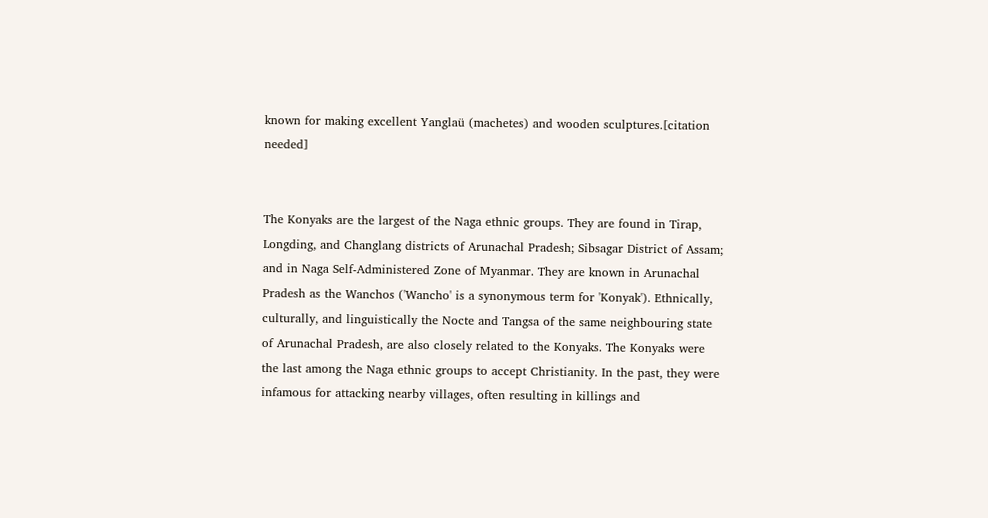known for making excellent Yanglaü (machetes) and wooden sculptures.[citation needed]


The Konyaks are the largest of the Naga ethnic groups. They are found in Tirap, Longding, and Changlang districts of Arunachal Pradesh; Sibsagar District of Assam; and in Naga Self-Administered Zone of Myanmar. They are known in Arunachal Pradesh as the Wanchos ('Wancho' is a synonymous term for 'Konyak'). Ethnically, culturally, and linguistically the Nocte and Tangsa of the same neighbouring state of Arunachal Pradesh, are also closely related to the Konyaks. The Konyaks were the last among the Naga ethnic groups to accept Christianity. In the past, they were infamous for attacking nearby villages, often resulting in killings and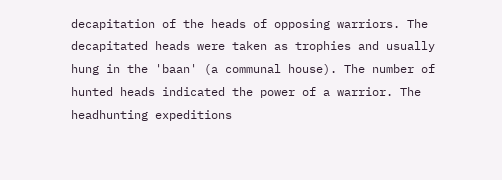decapitation of the heads of opposing warriors. The decapitated heads were taken as trophies and usually hung in the 'baan' (a communal house). The number of hunted heads indicated the power of a warrior. The headhunting expeditions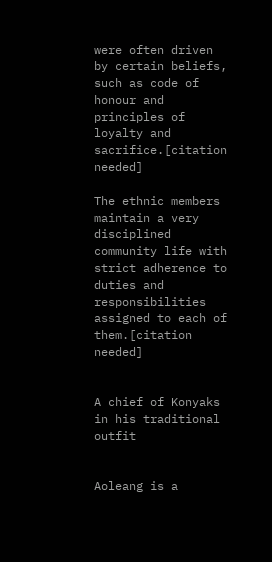were often driven by certain beliefs, such as code of honour and principles of loyalty and sacrifice.[citation needed]

The ethnic members maintain a very disciplined community life with strict adherence to duties and responsibilities assigned to each of them.[citation needed]


A chief of Konyaks in his traditional outfit


Aoleang is a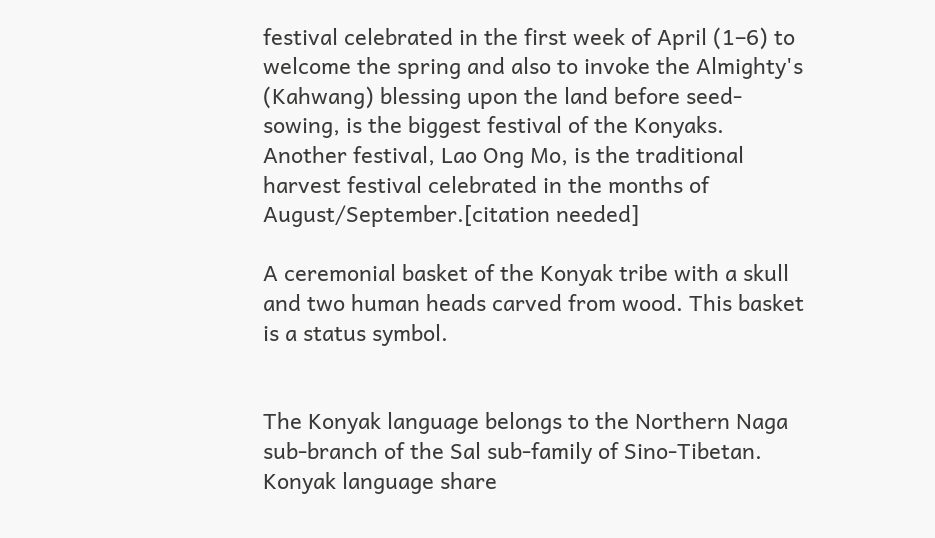festival celebrated in the first week of April (1–6) to welcome the spring and also to invoke the Almighty's (Kahwang) blessing upon the land before seed-sowing, is the biggest festival of the Konyaks. Another festival, Lao Ong Mo, is the traditional harvest festival celebrated in the months of August/September.[citation needed]

A ceremonial basket of the Konyak tribe with a skull and two human heads carved from wood. This basket is a status symbol.


The Konyak language belongs to the Northern Naga sub-branch of the Sal sub-family of Sino-Tibetan. Konyak language share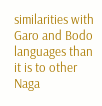similarities with Garo and Bodo languages than it is to other Naga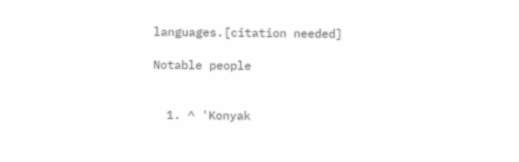languages.[citation needed]

Notable people


  1. ^ 'Konyak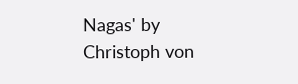Nagas' by Christoph von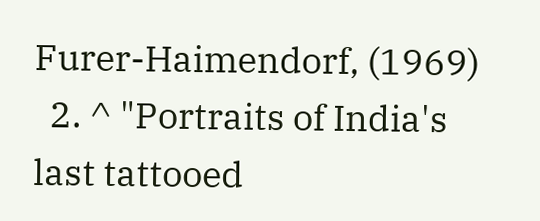Furer-Haimendorf, (1969)
  2. ^ "Portraits of India's last tattooed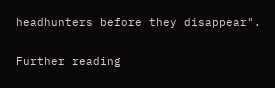headhunters before they disappear".

Further reading